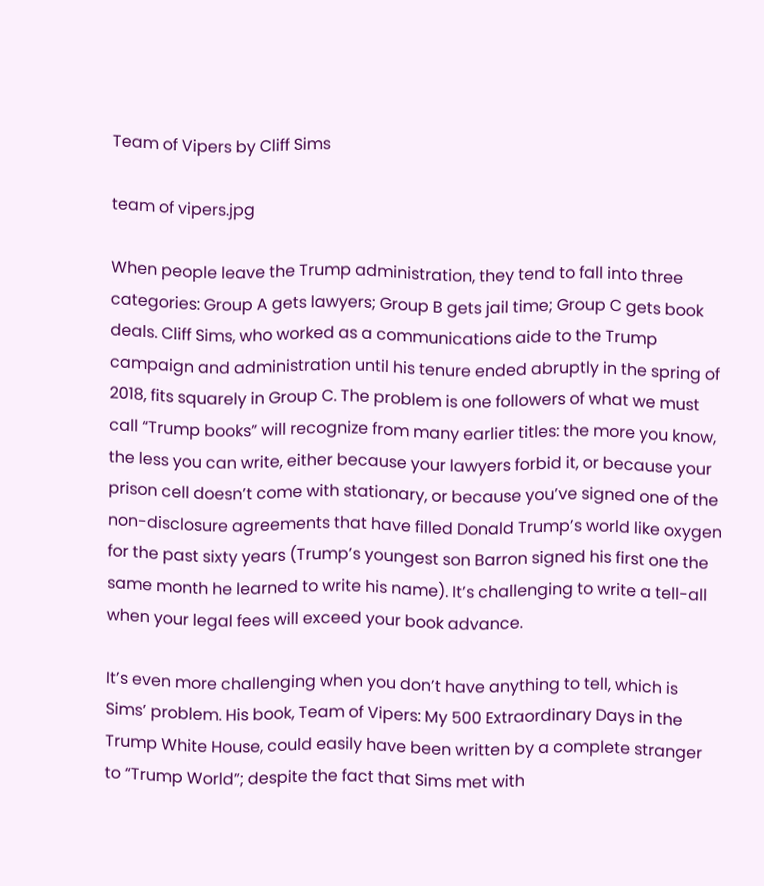Team of Vipers by Cliff Sims

team of vipers.jpg

When people leave the Trump administration, they tend to fall into three categories: Group A gets lawyers; Group B gets jail time; Group C gets book deals. Cliff Sims, who worked as a communications aide to the Trump campaign and administration until his tenure ended abruptly in the spring of 2018, fits squarely in Group C. The problem is one followers of what we must call “Trump books” will recognize from many earlier titles: the more you know, the less you can write, either because your lawyers forbid it, or because your prison cell doesn’t come with stationary, or because you’ve signed one of the non-disclosure agreements that have filled Donald Trump’s world like oxygen for the past sixty years (Trump’s youngest son Barron signed his first one the same month he learned to write his name). It’s challenging to write a tell-all when your legal fees will exceed your book advance.

It’s even more challenging when you don’t have anything to tell, which is Sims’ problem. His book, Team of Vipers: My 500 Extraordinary Days in the Trump White House, could easily have been written by a complete stranger to “Trump World”; despite the fact that Sims met with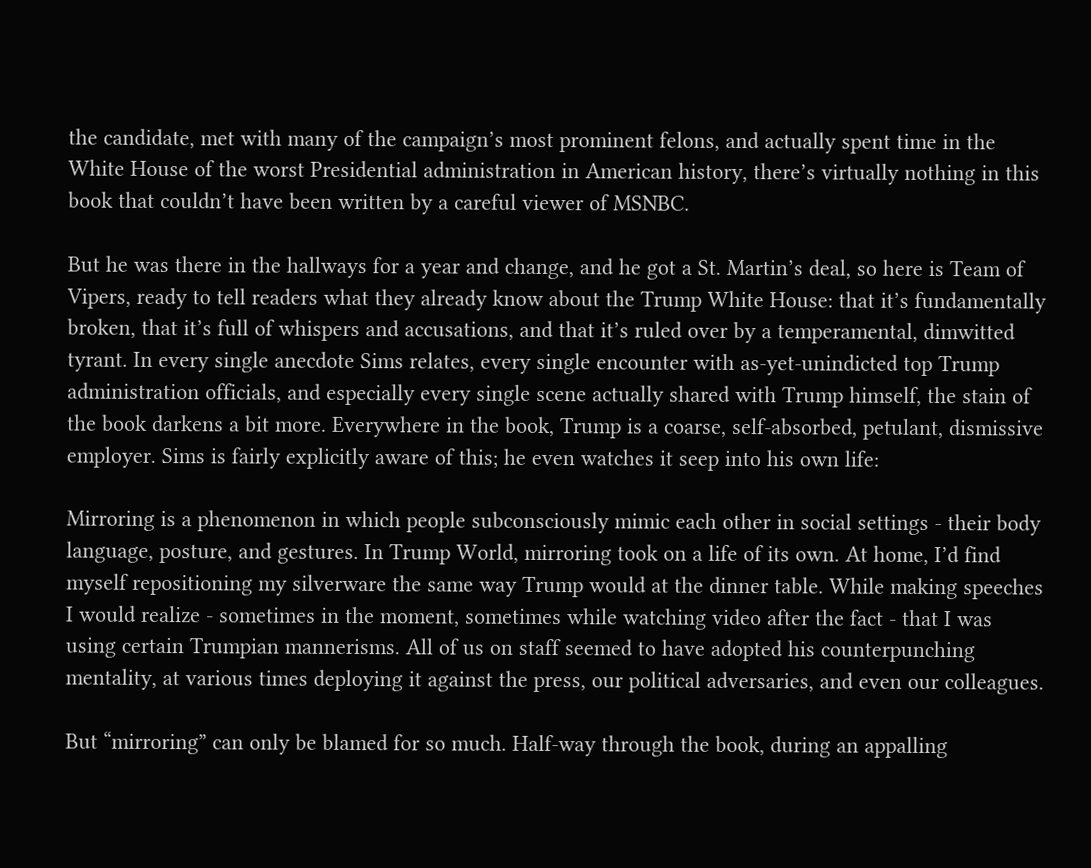the candidate, met with many of the campaign’s most prominent felons, and actually spent time in the White House of the worst Presidential administration in American history, there’s virtually nothing in this book that couldn’t have been written by a careful viewer of MSNBC.

But he was there in the hallways for a year and change, and he got a St. Martin’s deal, so here is Team of Vipers, ready to tell readers what they already know about the Trump White House: that it’s fundamentally broken, that it’s full of whispers and accusations, and that it’s ruled over by a temperamental, dimwitted tyrant. In every single anecdote Sims relates, every single encounter with as-yet-unindicted top Trump administration officials, and especially every single scene actually shared with Trump himself, the stain of the book darkens a bit more. Everywhere in the book, Trump is a coarse, self-absorbed, petulant, dismissive employer. Sims is fairly explicitly aware of this; he even watches it seep into his own life:

Mirroring is a phenomenon in which people subconsciously mimic each other in social settings - their body language, posture, and gestures. In Trump World, mirroring took on a life of its own. At home, I’d find myself repositioning my silverware the same way Trump would at the dinner table. While making speeches I would realize - sometimes in the moment, sometimes while watching video after the fact - that I was using certain Trumpian mannerisms. All of us on staff seemed to have adopted his counterpunching mentality, at various times deploying it against the press, our political adversaries, and even our colleagues.

But “mirroring” can only be blamed for so much. Half-way through the book, during an appalling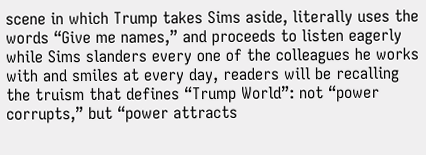scene in which Trump takes Sims aside, literally uses the words “Give me names,” and proceeds to listen eagerly while Sims slanders every one of the colleagues he works with and smiles at every day, readers will be recalling the truism that defines “Trump World”: not “power corrupts,” but “power attracts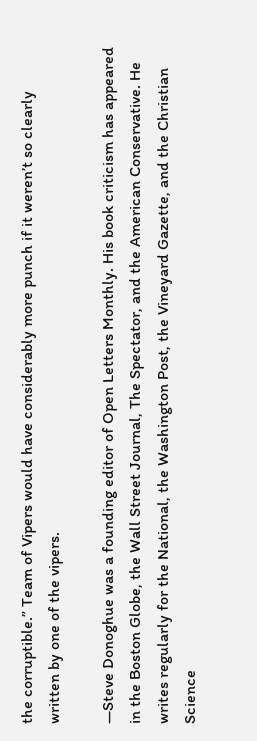the corruptible.” Team of Vipers would have considerably more punch if it weren’t so clearly written by one of the vipers.

—Steve Donoghue was a founding editor of Open Letters Monthly. His book criticism has appeared in the Boston Globe, the Wall Street Journal, The Spectator, and the American Conservative. He writes regularly for the National, the Washington Post, the Vineyard Gazette, and the Christian Science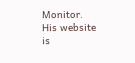Monitor. His website is